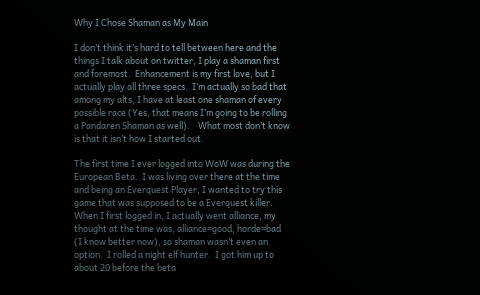Why I Chose Shaman as My Main

I don’t think it’s hard to tell between here and the things I talk about on twitter, I play a shaman first and foremost.  Enhancement is my first love, but I actually play all three specs.  I’m actually so bad that among my alts, I have at least one shaman of every possible race (Yes, that means I’m going to be rolling a Pandaren Shaman as well).    What most don’t know is that it isn’t how I started out.

The first time I ever logged into WoW was during the European Beta.  I was living over there at the time and being an Everquest Player, I wanted to try this game that was supposed to be a Everquest killer.  When I first logged in, I actually went alliance, my thought at the time was, alliance=good, horde=bad (I know better now), so shaman wasn’t even an option.  I rolled a night elf hunter.  I got him up to about 20 before the beta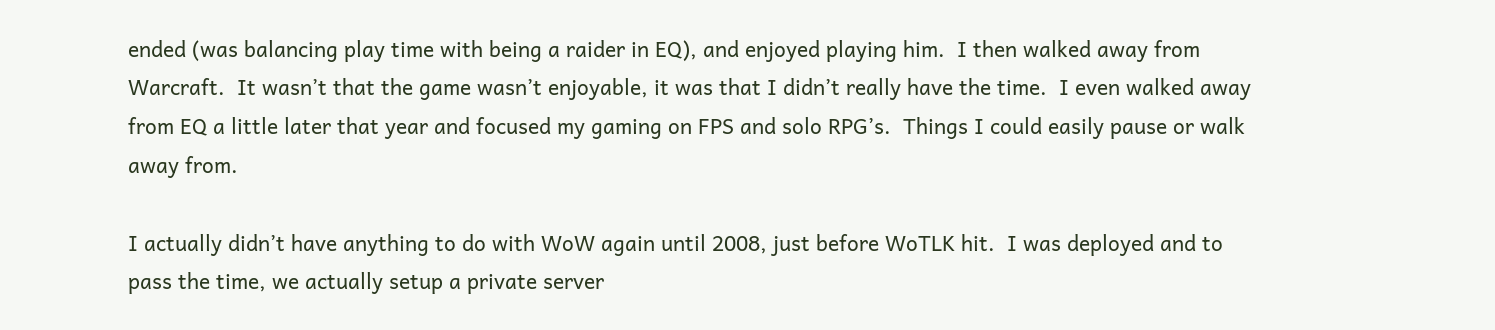ended (was balancing play time with being a raider in EQ), and enjoyed playing him.  I then walked away from Warcraft.  It wasn’t that the game wasn’t enjoyable, it was that I didn’t really have the time.  I even walked away from EQ a little later that year and focused my gaming on FPS and solo RPG’s.  Things I could easily pause or walk away from.

I actually didn’t have anything to do with WoW again until 2008, just before WoTLK hit.  I was deployed and to pass the time, we actually setup a private server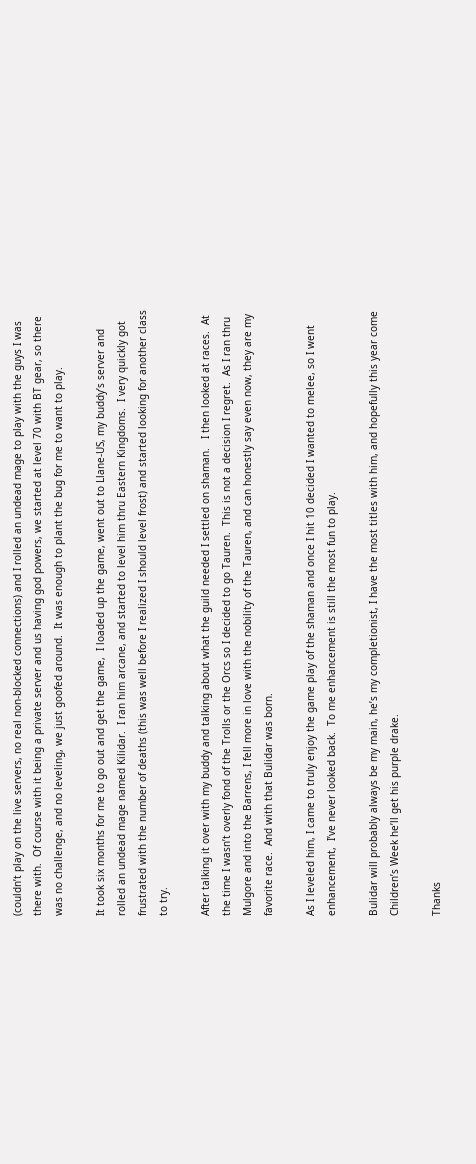(couldn’t play on the live servers, no real non-blocked connections) and I rolled an undead mage to play with the guys I was there with.  Of course with it being a private server and us having god powers, we started at level 70 with BT gear, so there was no challenge, and no leveling, we just goofed around.  It was enough to plant the bug for me to want to play.

It took six months for me to go out and get the game,  I loaded up the game, went out to Llane-US, my buddy’s server and rolled an undead mage named Kilidar.  I ran him arcane, and started to level him thru Eastern Kingdoms.  I very quickly got frustrated with the number of deaths (this was well before I realized I should level frost) and started looking for another class to try.

After talking it over with my buddy and talking about what the guild needed I settled on shaman.   I then looked at races.  At the time I wasn’t overly fond of the Trolls or the Orcs so I decided to go Tauren.  This is not a decision I regret.  As I ran thru Mulgore and into the Barrens, I fell more in love with the nobility of the Tauren, and can honestly say even now, they are my favorite race.  And with that Bulidar was born.

As I leveled him, I came to truly enjoy the game play of the shaman and once I hit 10 decided I wanted to melee, so I went enhancement,  I’ve never looked back.  To me enhancement is still the most fun to play.

Bulidar will probably always be my main, he’s my completionist, I have the most titles with him, and hopefully this year come Children’s Week he’ll get his purple drake.

Thanks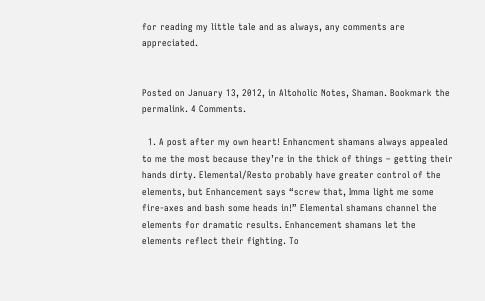for reading my little tale and as always, any comments are appreciated.


Posted on January 13, 2012, in Altoholic Notes, Shaman. Bookmark the permalink. 4 Comments.

  1. A post after my own heart! Enhancment shamans always appealed to me the most because they’re in the thick of things – getting their hands dirty. Elemental/Resto probably have greater control of the elements, but Enhancement says “screw that, Imma light me some fire-axes and bash some heads in!” Elemental shamans channel the elements for dramatic results. Enhancement shamans let the elements reflect their fighting. To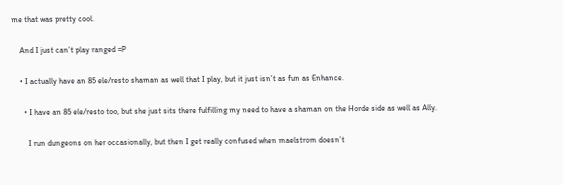me that was pretty cool.

    And I just can’t play ranged =P

    • I actually have an 85 ele/resto shaman as well that I play, but it just isn’t as fun as Enhance.

      • I have an 85 ele/resto too, but she just sits there fulfilling my need to have a shaman on the Horde side as well as Ally.

        I run dungeons on her occasionally, but then I get really confused when maelstrom doesn’t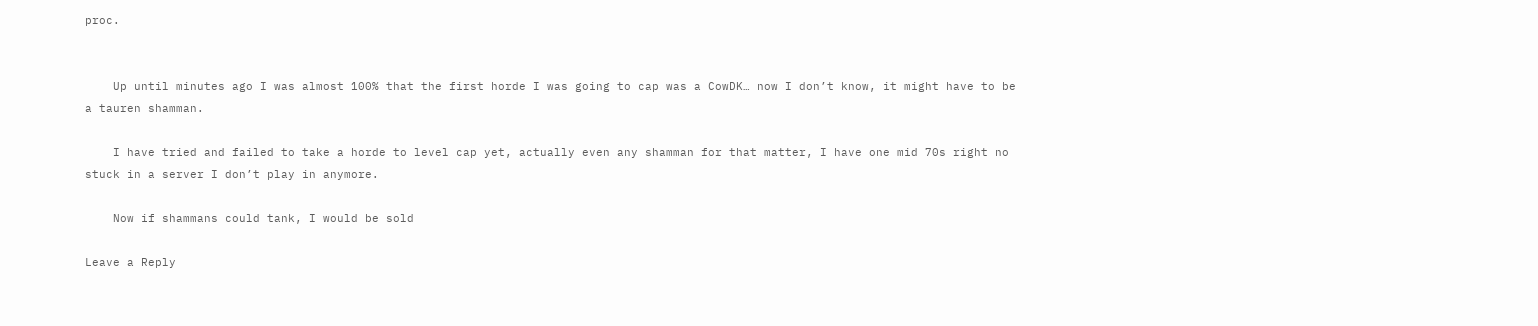proc.


    Up until minutes ago I was almost 100% that the first horde I was going to cap was a CowDK… now I don’t know, it might have to be a tauren shamman.

    I have tried and failed to take a horde to level cap yet, actually even any shamman for that matter, I have one mid 70s right no stuck in a server I don’t play in anymore.

    Now if shammans could tank, I would be sold

Leave a Reply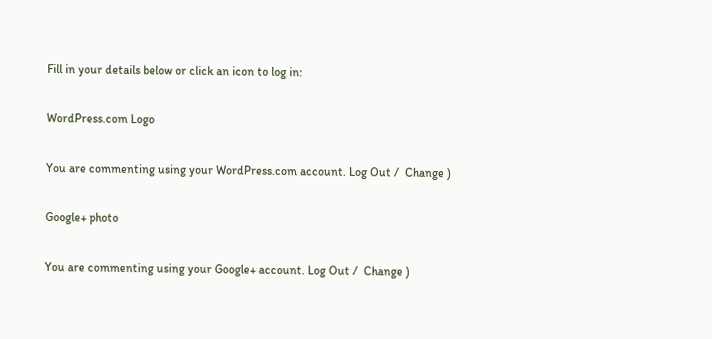Fill in your details below or click an icon to log in:

WordPress.com Logo

You are commenting using your WordPress.com account. Log Out /  Change )

Google+ photo

You are commenting using your Google+ account. Log Out /  Change )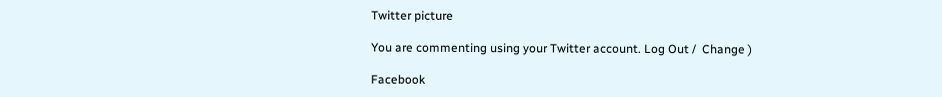Twitter picture

You are commenting using your Twitter account. Log Out /  Change )

Facebook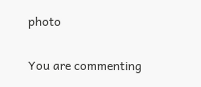photo

You are commenting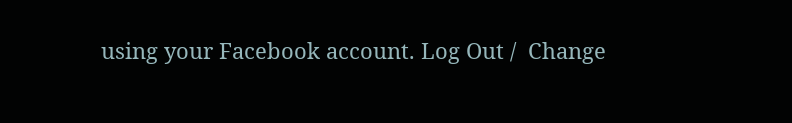using your Facebook account. Log Out /  Change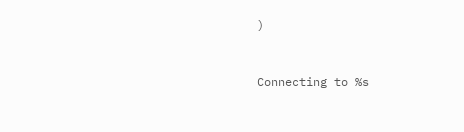)


Connecting to %s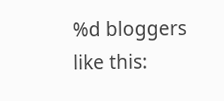%d bloggers like this: